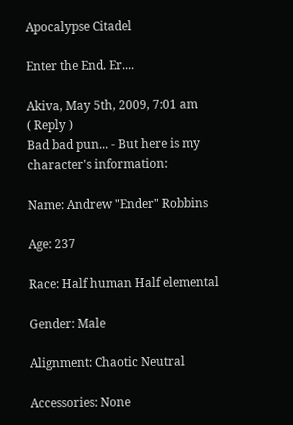Apocalypse Citadel

Enter the End. Er....

Akiva, May 5th, 2009, 7:01 am
( Reply )
Bad bad pun... - But here is my character's information:

Name: Andrew "Ender" Robbins

Age: 237

Race: Half human Half elemental

Gender: Male

Alignment: Chaotic Neutral

Accessories: None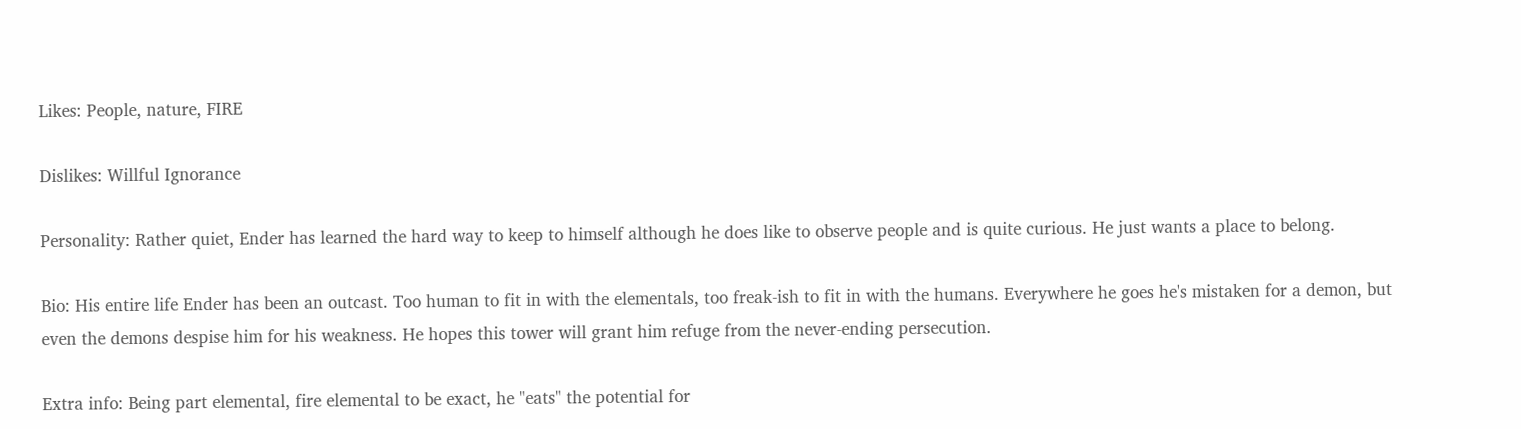Likes: People, nature, FIRE

Dislikes: Willful Ignorance

Personality: Rather quiet, Ender has learned the hard way to keep to himself although he does like to observe people and is quite curious. He just wants a place to belong.

Bio: His entire life Ender has been an outcast. Too human to fit in with the elementals, too freak-ish to fit in with the humans. Everywhere he goes he's mistaken for a demon, but even the demons despise him for his weakness. He hopes this tower will grant him refuge from the never-ending persecution.

Extra info: Being part elemental, fire elemental to be exact, he "eats" the potential for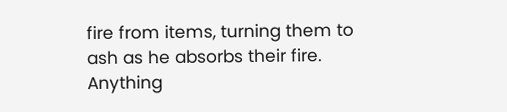fire from items, turning them to ash as he absorbs their fire. Anything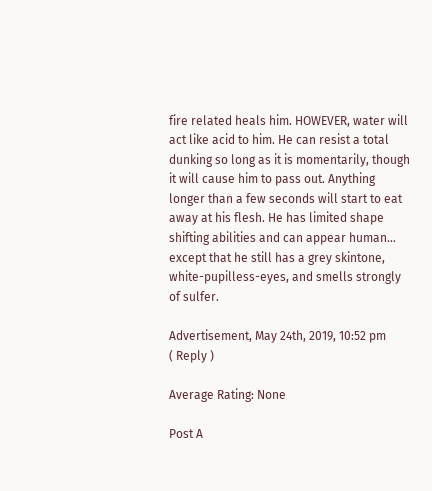fire related heals him. HOWEVER, water will act like acid to him. He can resist a total dunking so long as it is momentarily, though it will cause him to pass out. Anything longer than a few seconds will start to eat away at his flesh. He has limited shape shifting abilities and can appear human... except that he still has a grey skintone, white-pupilless-eyes, and smells strongly of sulfer.

Advertisement, May 24th, 2019, 10:52 pm
( Reply )

Average Rating: None

Post A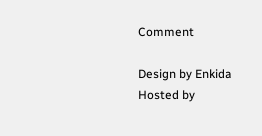Comment

Design by Enkida
Hosted by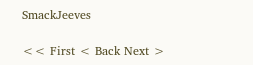SmackJeeves

<< First < Back Next >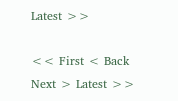Latest >>

<< First < Back Next > Latest >>